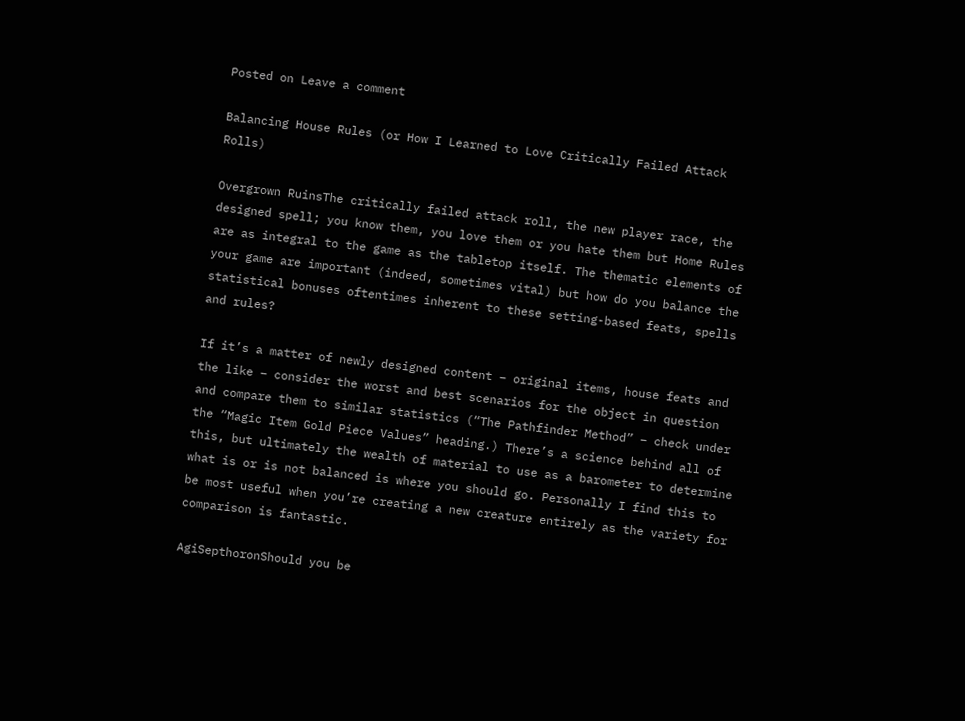Posted on Leave a comment

Balancing House Rules (or How I Learned to Love Critically Failed Attack Rolls)

Overgrown RuinsThe critically failed attack roll, the new player race, the designed spell; you know them, you love them or you hate them but Home Rules are as integral to the game as the tabletop itself. The thematic elements of your game are important (indeed, sometimes vital) but how do you balance the statistical bonuses oftentimes inherent to these setting-based feats, spells and rules?

If it’s a matter of newly designed content – original items, house feats and the like – consider the worst and best scenarios for the object in question and compare them to similar statistics (“The Pathfinder Method” – check under the “Magic Item Gold Piece Values” heading.) There’s a science behind all of this, but ultimately the wealth of material to use as a barometer to determine what is or is not balanced is where you should go. Personally I find this to be most useful when you’re creating a new creature entirely as the variety for comparison is fantastic.

AgiSepthoronShould you be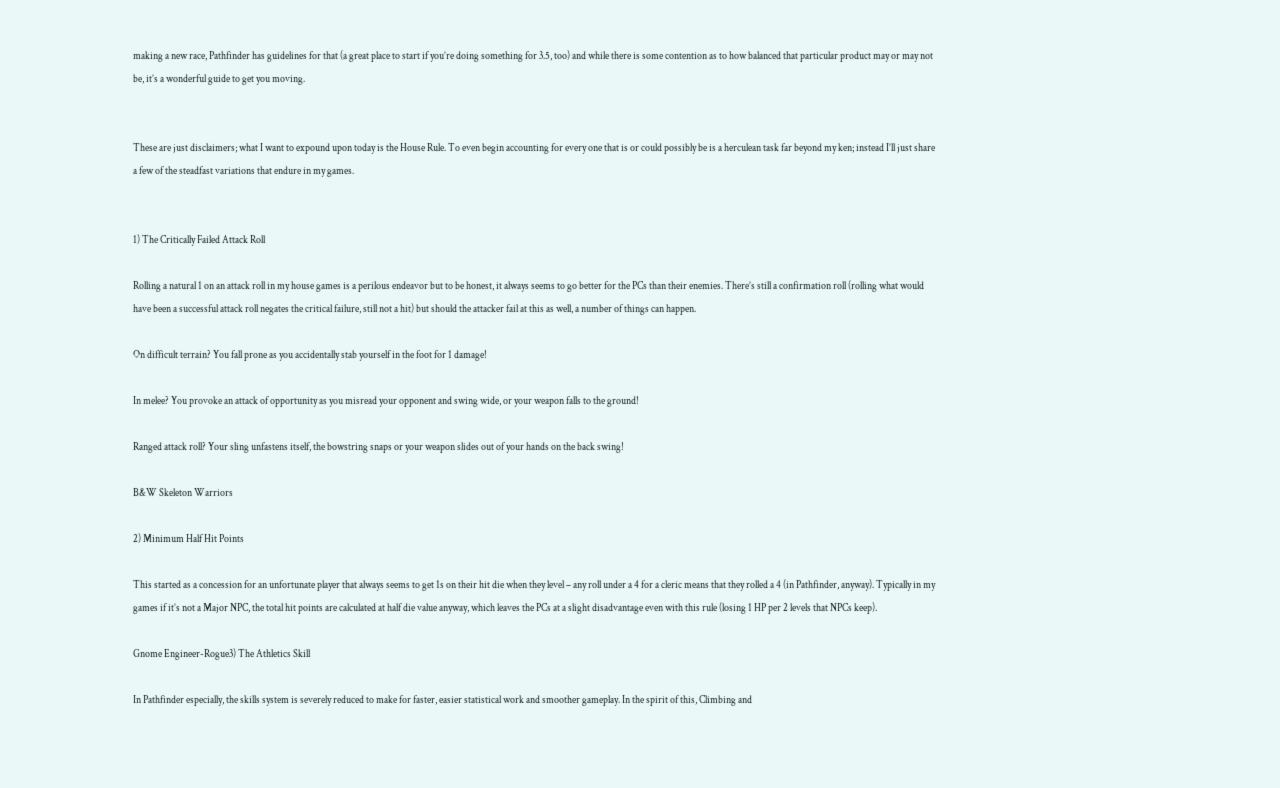making a new race, Pathfinder has guidelines for that (a great place to start if you’re doing something for 3.5, too) and while there is some contention as to how balanced that particular product may or may not be, it’s a wonderful guide to get you moving.


These are just disclaimers; what I want to expound upon today is the House Rule. To even begin accounting for every one that is or could possibly be is a herculean task far beyond my ken; instead I’ll just share a few of the steadfast variations that endure in my games.


1) The Critically Failed Attack Roll

Rolling a natural 1 on an attack roll in my house games is a perilous endeavor but to be honest, it always seems to go better for the PCs than their enemies. There’s still a confirmation roll (rolling what would have been a successful attack roll negates the critical failure, still not a hit) but should the attacker fail at this as well, a number of things can happen.

On difficult terrain? You fall prone as you accidentally stab yourself in the foot for 1 damage!

In melee? You provoke an attack of opportunity as you misread your opponent and swing wide, or your weapon falls to the ground!

Ranged attack roll? Your sling unfastens itself, the bowstring snaps or your weapon slides out of your hands on the back swing!

B&W Skeleton Warriors

2) Minimum Half Hit Points

This started as a concession for an unfortunate player that always seems to get 1s on their hit die when they level – any roll under a 4 for a cleric means that they rolled a 4 (in Pathfinder, anyway). Typically in my games if it’s not a Major NPC, the total hit points are calculated at half die value anyway, which leaves the PCs at a slight disadvantage even with this rule (losing 1 HP per 2 levels that NPCs keep).

Gnome Engineer-Rogue3) The Athletics Skill

In Pathfinder especially, the skills system is severely reduced to make for faster, easier statistical work and smoother gameplay. In the spirit of this, Climbing and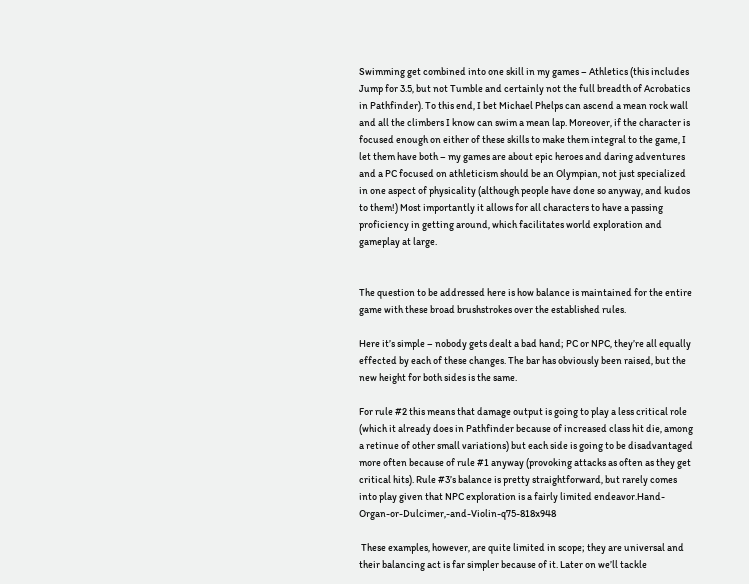Swimming get combined into one skill in my games – Athletics (this includes Jump for 3.5, but not Tumble and certainly not the full breadth of Acrobatics in Pathfinder). To this end, I bet Michael Phelps can ascend a mean rock wall and all the climbers I know can swim a mean lap. Moreover, if the character is focused enough on either of these skills to make them integral to the game, I let them have both – my games are about epic heroes and daring adventures and a PC focused on athleticism should be an Olympian, not just specialized in one aspect of physicality (although people have done so anyway, and kudos to them!) Most importantly it allows for all characters to have a passing proficiency in getting around, which facilitates world exploration and gameplay at large.


The question to be addressed here is how balance is maintained for the entire game with these broad brushstrokes over the established rules.

Here it’s simple – nobody gets dealt a bad hand; PC or NPC, they’re all equally effected by each of these changes. The bar has obviously been raised, but the new height for both sides is the same.

For rule #2 this means that damage output is going to play a less critical role (which it already does in Pathfinder because of increased class hit die, among a retinue of other small variations) but each side is going to be disadvantaged more often because of rule #1 anyway (provoking attacks as often as they get critical hits). Rule #3’s balance is pretty straightforward, but rarely comes into play given that NPC exploration is a fairly limited endeavor.Hand-Organ-or-Dulcimer,-and-Violin-q75-818x948

 These examples, however, are quite limited in scope; they are universal and their balancing act is far simpler because of it. Later on we’ll tackle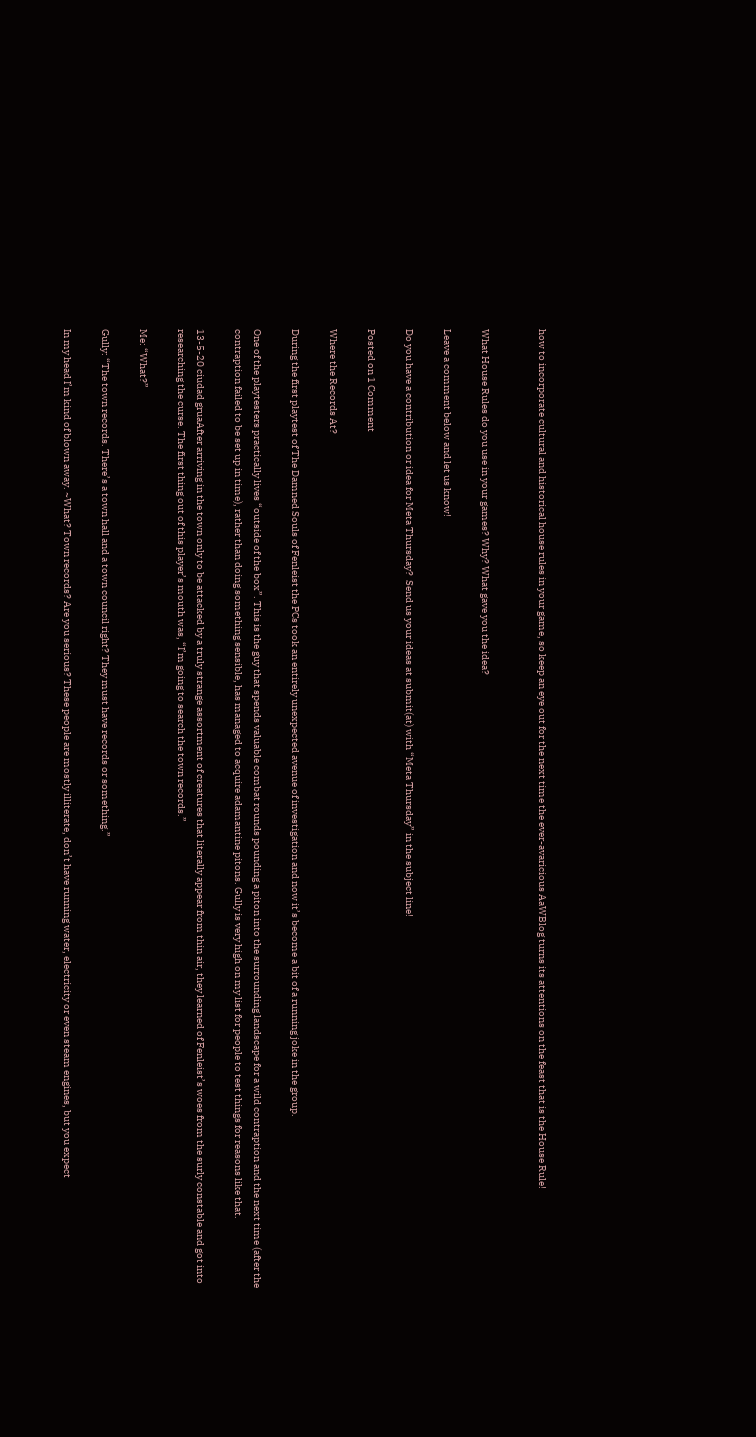how to incorporate cultural and historical house rules in your game, so keep an eye out for the next time the ever-avaricious AaWBlog turns its attentions on the feast that is the House Rule!


What House Rules do you use in your games? Why? What gave you the idea?

Leave a comment below and let us know!

Do you have a contribution or idea for Meta Thursday?  Send us your ideas at submit(at) with “Meta Thursday” in the subject line!

Posted on 1 Comment

Where the Records At?

During the first playtest of The Damned Souls of Fenleist the PCs took an entirely unexpected avenue of investigation and now it’s become a bit of a running joke in the group.

One of the playtesters practically lives “outside of the box”. This is the guy that spends valuable combat rounds pounding a piton into the surrounding landscape for a wild contraption and the next time (after the contraption failed to be set up in time), rather than doing something sensible, has managed to acquire adamantine pitons. Gully is very high on my list for people to test things for reasons like that.

13-5-20 ciudad gruaAfter arriving in the town only to be attacked by a truly strange assortment of creatures that literally appear from thin air, they learned of Fenleist’s woes from the surly constable and got into researching the curse. The first thing out of this player’s mouth was, “I’m going to search the town records.”

Me: “What?”

Gully: “The town records. There’s a town hall and a town council right? They must have records or something.”

In my head I’m kind of blown away. ~What? Town records? Are you serious? These people are mostly illiterate, don’t have running water, electricity or even steam engines, but you expect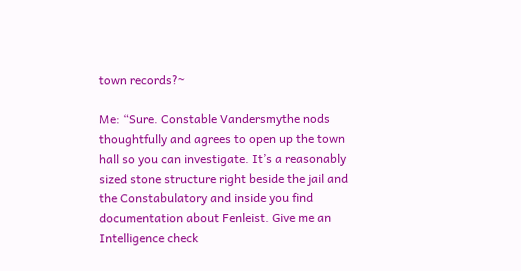town records?~

Me: “Sure. Constable Vandersmythe nods thoughtfully and agrees to open up the town hall so you can investigate. It’s a reasonably sized stone structure right beside the jail and the Constabulatory and inside you find documentation about Fenleist. Give me an Intelligence check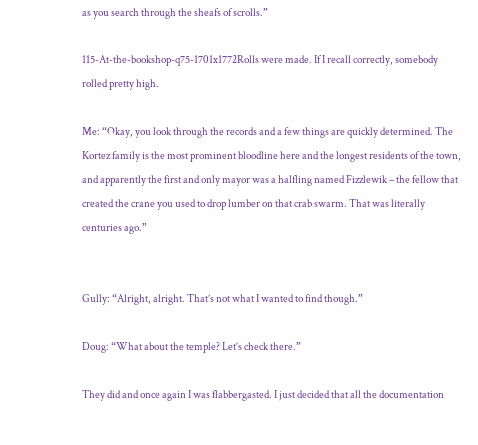as you search through the sheafs of scrolls.”

115-At-the-bookshop-q75-1701x1772Rolls were made. If I recall correctly, somebody rolled pretty high.

Me: “Okay, you look through the records and a few things are quickly determined. The Kortez family is the most prominent bloodline here and the longest residents of the town, and apparently the first and only mayor was a halfling named Fizzlewik – the fellow that created the crane you used to drop lumber on that crab swarm. That was literally centuries ago.”


Gully: “Alright, alright. That’s not what I wanted to find though.”

Doug: “What about the temple? Let’s check there.”

They did and once again I was flabbergasted. I just decided that all the documentation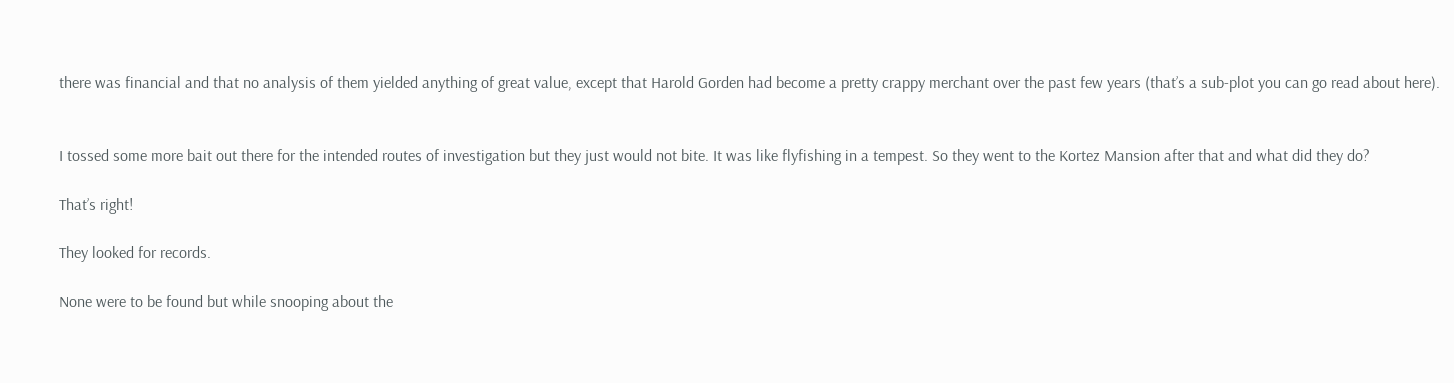there was financial and that no analysis of them yielded anything of great value, except that Harold Gorden had become a pretty crappy merchant over the past few years (that’s a sub-plot you can go read about here).


I tossed some more bait out there for the intended routes of investigation but they just would not bite. It was like flyfishing in a tempest. So they went to the Kortez Mansion after that and what did they do?

That’s right!

They looked for records.

None were to be found but while snooping about the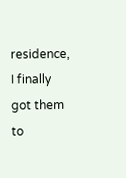residence, I finally got them to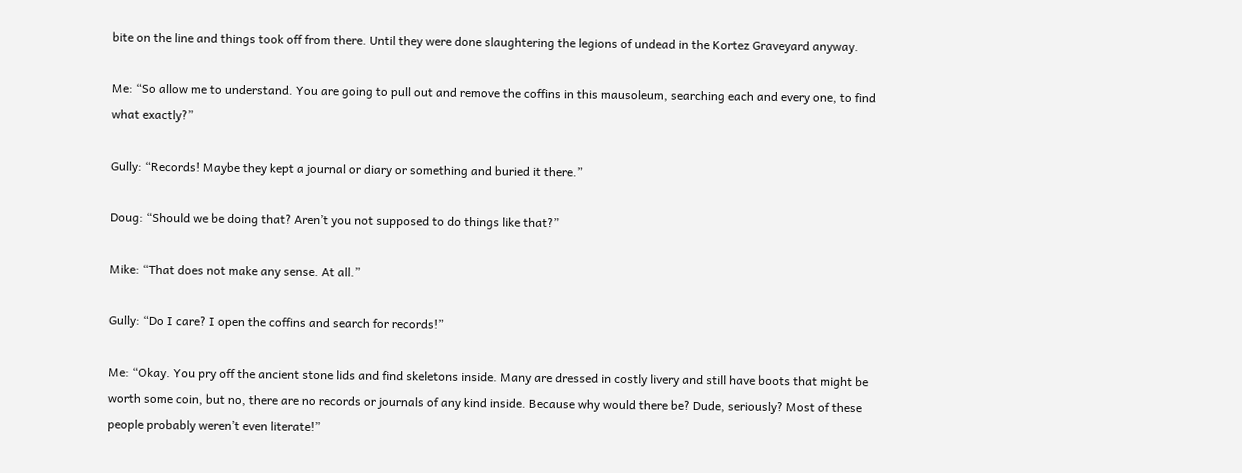bite on the line and things took off from there. Until they were done slaughtering the legions of undead in the Kortez Graveyard anyway.

Me: “So allow me to understand. You are going to pull out and remove the coffins in this mausoleum, searching each and every one, to find what exactly?”

Gully: “Records! Maybe they kept a journal or diary or something and buried it there.”

Doug: “Should we be doing that? Aren’t you not supposed to do things like that?”

Mike: “That does not make any sense. At all.”

Gully: “Do I care? I open the coffins and search for records!”

Me: “Okay. You pry off the ancient stone lids and find skeletons inside. Many are dressed in costly livery and still have boots that might be worth some coin, but no, there are no records or journals of any kind inside. Because why would there be? Dude, seriously? Most of these people probably weren’t even literate!”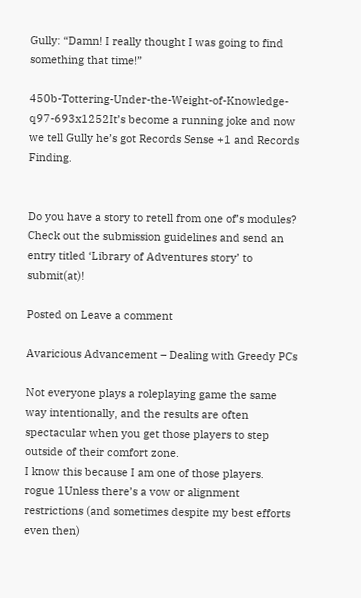Gully: “Damn! I really thought I was going to find something that time!”

450b-Tottering-Under-the-Weight-of-Knowledge-q97-693x1252It’s become a running joke and now we tell Gully he’s got Records Sense +1 and Records Finding.


Do you have a story to retell from one of’s modules?  Check out the submission guidelines and send an entry titled ‘Library of Adventures story’ to submit(at)!

Posted on Leave a comment

Avaricious Advancement – Dealing with Greedy PCs

Not everyone plays a roleplaying game the same way intentionally, and the results are often spectacular when you get those players to step outside of their comfort zone.
I know this because I am one of those players.
rogue 1Unless there’s a vow or alignment restrictions (and sometimes despite my best efforts even then)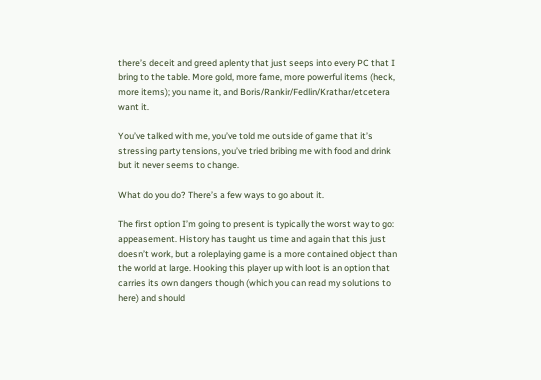there’s deceit and greed aplenty that just seeps into every PC that I bring to the table. More gold, more fame, more powerful items (heck, more items); you name it, and Boris/Rankir/Fedlin/Krathar/etcetera want it.

You’ve talked with me, you’ve told me outside of game that it’s stressing party tensions, you’ve tried bribing me with food and drink but it never seems to change.

What do you do? There’s a few ways to go about it.

The first option I’m going to present is typically the worst way to go: appeasement. History has taught us time and again that this just doesn’t work, but a roleplaying game is a more contained object than the world at large. Hooking this player up with loot is an option that carries its own dangers though (which you can read my solutions to here) and should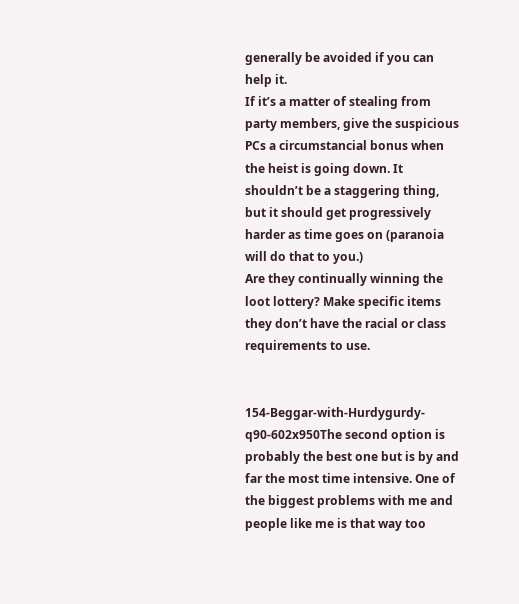generally be avoided if you can help it.
If it’s a matter of stealing from party members, give the suspicious PCs a circumstancial bonus when the heist is going down. It shouldn’t be a staggering thing, but it should get progressively harder as time goes on (paranoia will do that to you.)
Are they continually winning the loot lottery? Make specific items they don’t have the racial or class requirements to use.


154-Beggar-with-Hurdygurdy-q90-602x950The second option is probably the best one but is by and far the most time intensive. One of the biggest problems with me and people like me is that way too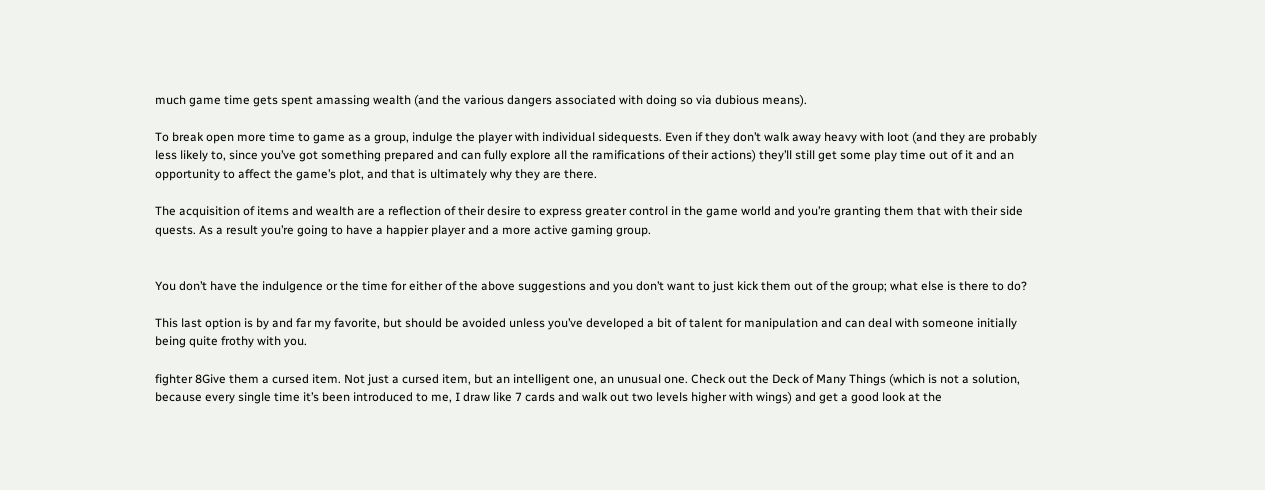much game time gets spent amassing wealth (and the various dangers associated with doing so via dubious means).

To break open more time to game as a group, indulge the player with individual sidequests. Even if they don’t walk away heavy with loot (and they are probably less likely to, since you’ve got something prepared and can fully explore all the ramifications of their actions) they’ll still get some play time out of it and an opportunity to affect the game’s plot, and that is ultimately why they are there.

The acquisition of items and wealth are a reflection of their desire to express greater control in the game world and you’re granting them that with their side quests. As a result you’re going to have a happier player and a more active gaming group.


You don’t have the indulgence or the time for either of the above suggestions and you don’t want to just kick them out of the group; what else is there to do?

This last option is by and far my favorite, but should be avoided unless you’ve developed a bit of talent for manipulation and can deal with someone initially being quite frothy with you.

fighter 8Give them a cursed item. Not just a cursed item, but an intelligent one, an unusual one. Check out the Deck of Many Things (which is not a solution, because every single time it’s been introduced to me, I draw like 7 cards and walk out two levels higher with wings) and get a good look at the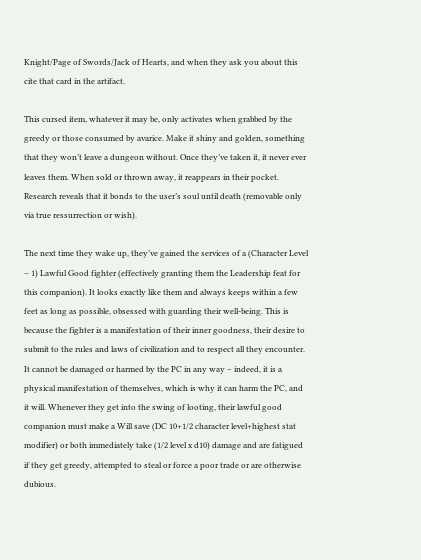Knight/Page of Swords/Jack of Hearts, and when they ask you about this cite that card in the artifact.

This cursed item, whatever it may be, only activates when grabbed by the greedy or those consumed by avarice. Make it shiny and golden, something that they won’t leave a dungeon without. Once they’ve taken it, it never ever leaves them. When sold or thrown away, it reappears in their pocket. Research reveals that it bonds to the user’s soul until death (removable only via true ressurrection or wish).

The next time they wake up, they’ve gained the services of a (Character Level – 1) Lawful Good fighter (effectively granting them the Leadership feat for this companion). It looks exactly like them and always keeps within a few feet as long as possible, obsessed with guarding their well-being. This is because the fighter is a manifestation of their inner goodness, their desire to submit to the rules and laws of civilization and to respect all they encounter. It cannot be damaged or harmed by the PC in any way – indeed, it is a physical manifestation of themselves, which is why it can harm the PC, and it will. Whenever they get into the swing of looting, their lawful good companion must make a Will save (DC 10+1/2 character level+highest stat modifier) or both immediately take (1/2 level x d10) damage and are fatigued if they get greedy, attempted to steal or force a poor trade or are otherwise dubious.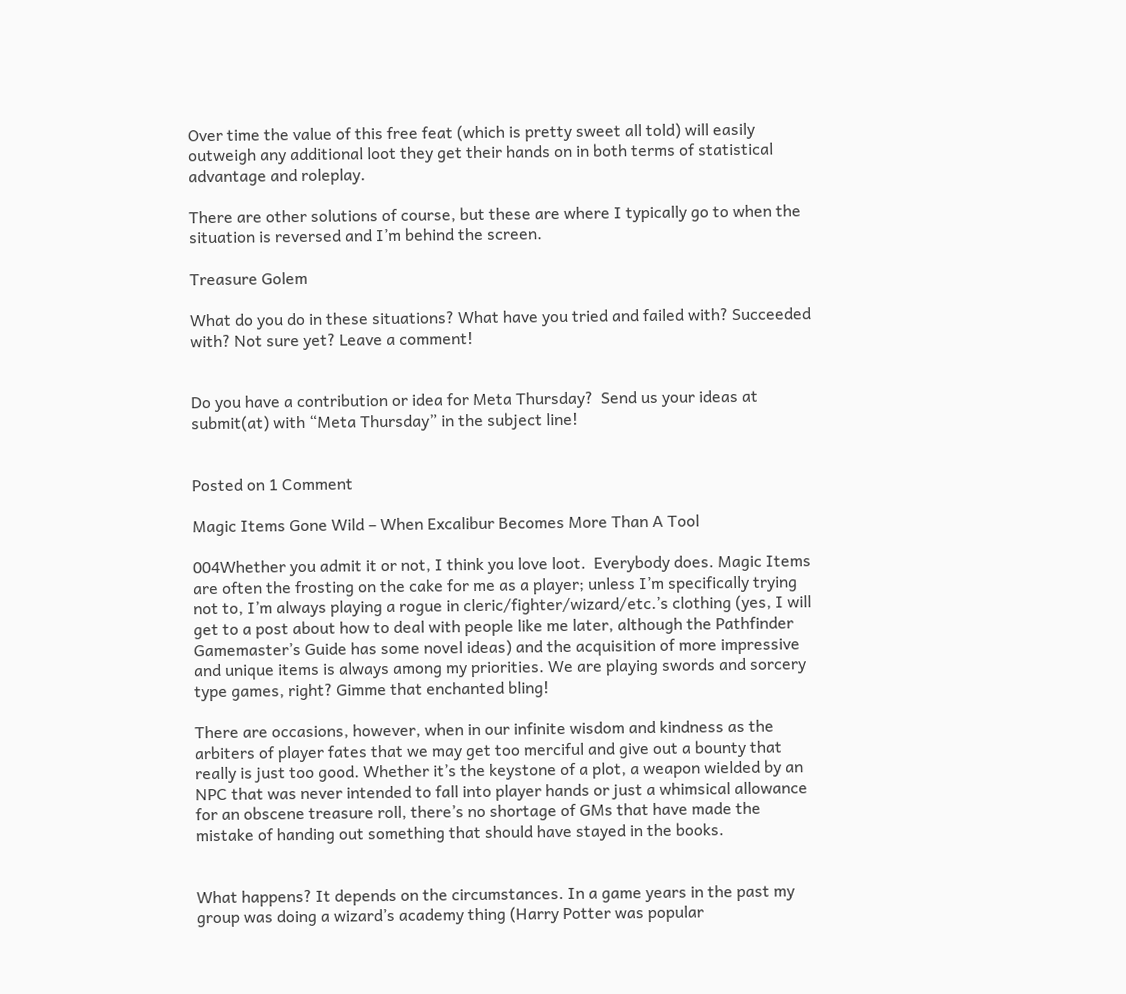Over time the value of this free feat (which is pretty sweet all told) will easily outweigh any additional loot they get their hands on in both terms of statistical advantage and roleplay.

There are other solutions of course, but these are where I typically go to when the situation is reversed and I’m behind the screen.

Treasure Golem

What do you do in these situations? What have you tried and failed with? Succeeded with? Not sure yet? Leave a comment!


Do you have a contribution or idea for Meta Thursday?  Send us your ideas at submit(at) with “Meta Thursday” in the subject line!


Posted on 1 Comment

Magic Items Gone Wild – When Excalibur Becomes More Than A Tool

004Whether you admit it or not, I think you love loot.  Everybody does. Magic Items are often the frosting on the cake for me as a player; unless I’m specifically trying not to, I’m always playing a rogue in cleric/fighter/wizard/etc.’s clothing (yes, I will get to a post about how to deal with people like me later, although the Pathfinder Gamemaster’s Guide has some novel ideas) and the acquisition of more impressive and unique items is always among my priorities. We are playing swords and sorcery type games, right? Gimme that enchanted bling!

There are occasions, however, when in our infinite wisdom and kindness as the arbiters of player fates that we may get too merciful and give out a bounty that really is just too good. Whether it’s the keystone of a plot, a weapon wielded by an NPC that was never intended to fall into player hands or just a whimsical allowance for an obscene treasure roll, there’s no shortage of GMs that have made the mistake of handing out something that should have stayed in the books.


What happens? It depends on the circumstances. In a game years in the past my group was doing a wizard’s academy thing (Harry Potter was popular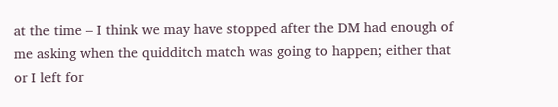at the time – I think we may have stopped after the DM had enough of me asking when the quidditch match was going to happen; either that or I left for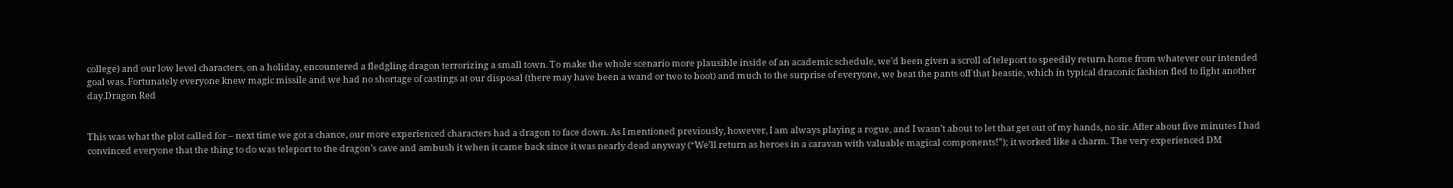college) and our low level characters, on a holiday, encountered a fledgling dragon terrorizing a small town. To make the whole scenario more plausible inside of an academic schedule, we’d been given a scroll of teleport to speedily return home from whatever our intended goal was. Fortunately everyone knew magic missile and we had no shortage of castings at our disposal (there may have been a wand or two to boot) and much to the surprise of everyone, we beat the pants off that beastie, which in typical draconic fashion fled to fight another day.Dragon Red


This was what the plot called for – next time we got a chance, our more experienced characters had a dragon to face down. As I mentioned previously, however, I am always playing a rogue, and I wasn’t about to let that get out of my hands, no sir. After about five minutes I had convinced everyone that the thing to do was teleport to the dragon’s cave and ambush it when it came back since it was nearly dead anyway (“We’ll return as heroes in a caravan with valuable magical components!”); it worked like a charm. The very experienced DM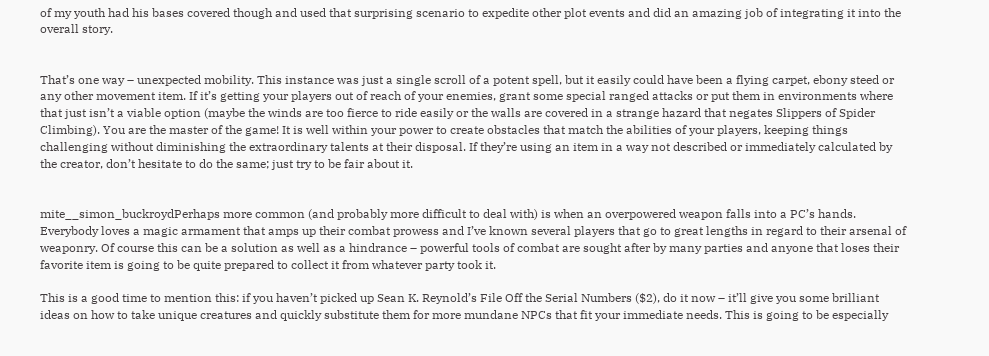of my youth had his bases covered though and used that surprising scenario to expedite other plot events and did an amazing job of integrating it into the overall story.


That’s one way – unexpected mobility. This instance was just a single scroll of a potent spell, but it easily could have been a flying carpet, ebony steed or any other movement item. If it’s getting your players out of reach of your enemies, grant some special ranged attacks or put them in environments where that just isn’t a viable option (maybe the winds are too fierce to ride easily or the walls are covered in a strange hazard that negates Slippers of Spider Climbing). You are the master of the game! It is well within your power to create obstacles that match the abilities of your players, keeping things challenging without diminishing the extraordinary talents at their disposal. If they’re using an item in a way not described or immediately calculated by the creator, don’t hesitate to do the same; just try to be fair about it.


mite__simon_buckroydPerhaps more common (and probably more difficult to deal with) is when an overpowered weapon falls into a PC’s hands. Everybody loves a magic armament that amps up their combat prowess and I’ve known several players that go to great lengths in regard to their arsenal of weaponry. Of course this can be a solution as well as a hindrance – powerful tools of combat are sought after by many parties and anyone that loses their favorite item is going to be quite prepared to collect it from whatever party took it.

This is a good time to mention this: if you haven’t picked up Sean K. Reynold’s File Off the Serial Numbers ($2), do it now – it’ll give you some brilliant ideas on how to take unique creatures and quickly substitute them for more mundane NPCs that fit your immediate needs. This is going to be especially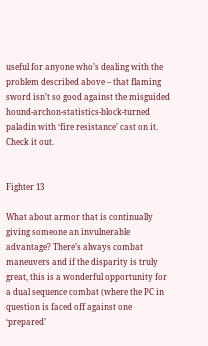useful for anyone who’s dealing with the problem described above – that flaming sword isn’t so good against the misguided hound-archon-statistics-block-turned paladin with ‘fire resistance’ cast on it. Check it out.


Fighter 13

What about armor that is continually giving someone an invulnerable advantage? There’s always combat maneuvers and if the disparity is truly great, this is a wonderful opportunity for a dual sequence combat (where the PC in question is faced off against one ‘prepared’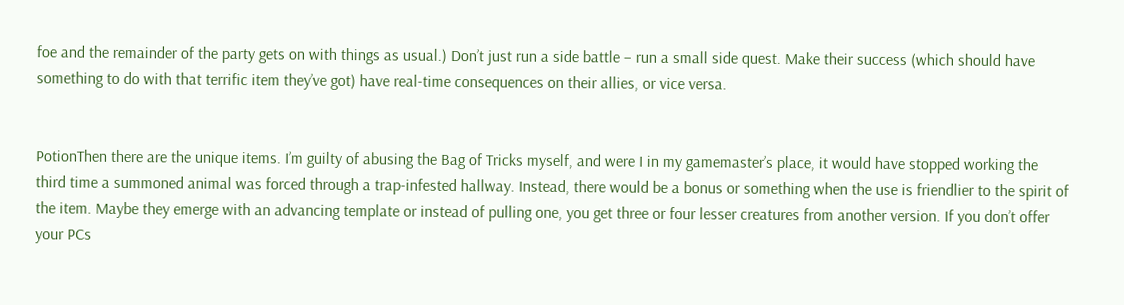foe and the remainder of the party gets on with things as usual.) Don’t just run a side battle – run a small side quest. Make their success (which should have something to do with that terrific item they’ve got) have real-time consequences on their allies, or vice versa.


PotionThen there are the unique items. I’m guilty of abusing the Bag of Tricks myself, and were I in my gamemaster’s place, it would have stopped working the third time a summoned animal was forced through a trap-infested hallway. Instead, there would be a bonus or something when the use is friendlier to the spirit of the item. Maybe they emerge with an advancing template or instead of pulling one, you get three or four lesser creatures from another version. If you don’t offer your PCs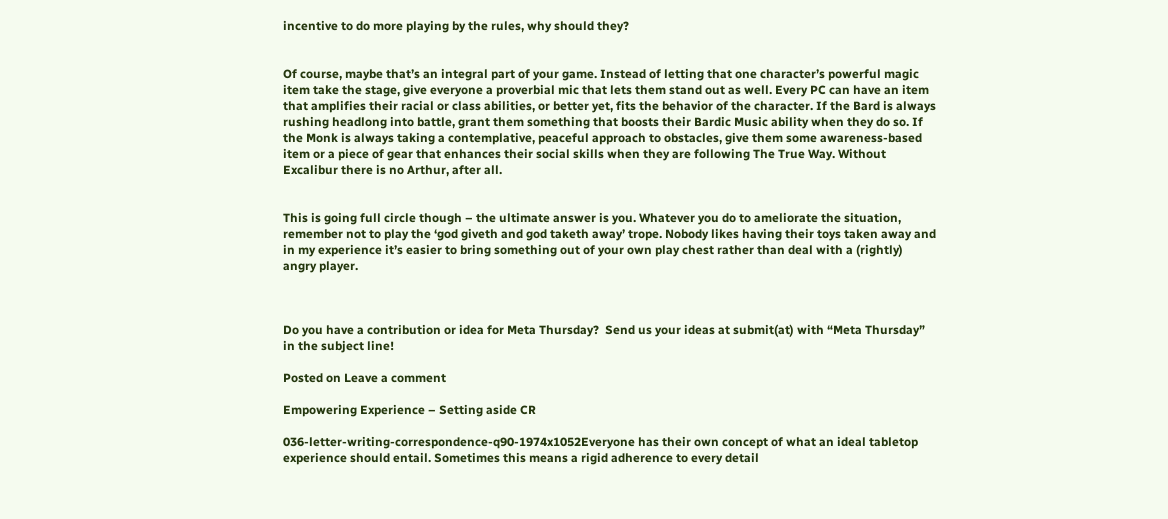incentive to do more playing by the rules, why should they?


Of course, maybe that’s an integral part of your game. Instead of letting that one character’s powerful magic item take the stage, give everyone a proverbial mic that lets them stand out as well. Every PC can have an item that amplifies their racial or class abilities, or better yet, fits the behavior of the character. If the Bard is always rushing headlong into battle, grant them something that boosts their Bardic Music ability when they do so. If the Monk is always taking a contemplative, peaceful approach to obstacles, give them some awareness-based item or a piece of gear that enhances their social skills when they are following The True Way. Without Excalibur there is no Arthur, after all.


This is going full circle though – the ultimate answer is you. Whatever you do to ameliorate the situation, remember not to play the ‘god giveth and god taketh away’ trope. Nobody likes having their toys taken away and in my experience it’s easier to bring something out of your own play chest rather than deal with a (rightly) angry player.



Do you have a contribution or idea for Meta Thursday?  Send us your ideas at submit(at) with “Meta Thursday” in the subject line!

Posted on Leave a comment

Empowering Experience – Setting aside CR

036-letter-writing-correspondence-q90-1974x1052Everyone has their own concept of what an ideal tabletop experience should entail. Sometimes this means a rigid adherence to every detail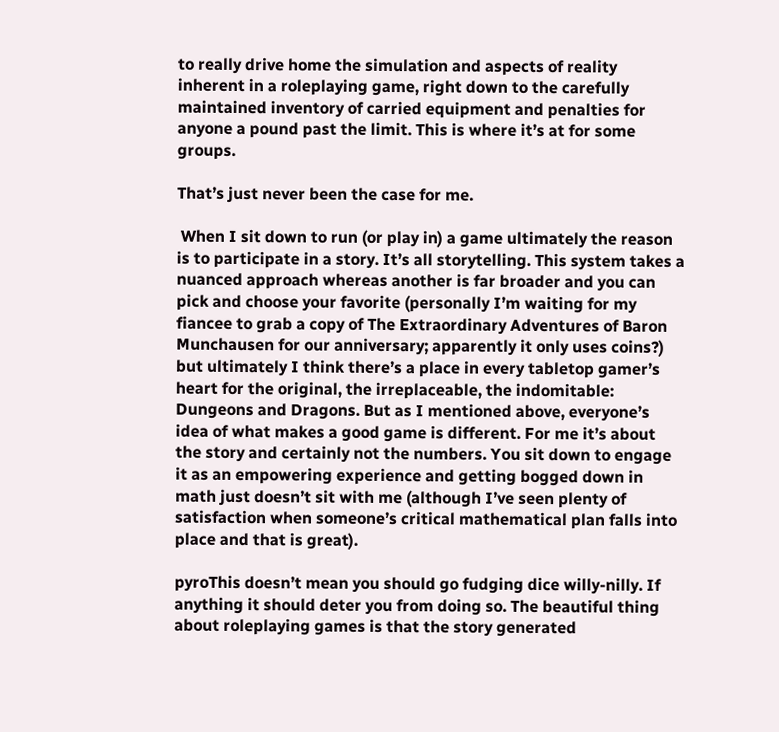to really drive home the simulation and aspects of reality inherent in a roleplaying game, right down to the carefully maintained inventory of carried equipment and penalties for anyone a pound past the limit. This is where it’s at for some groups.

That’s just never been the case for me.

 When I sit down to run (or play in) a game ultimately the reason is to participate in a story. It’s all storytelling. This system takes a nuanced approach whereas another is far broader and you can pick and choose your favorite (personally I’m waiting for my fiancee to grab a copy of The Extraordinary Adventures of Baron Munchausen for our anniversary; apparently it only uses coins?) but ultimately I think there’s a place in every tabletop gamer’s heart for the original, the irreplaceable, the indomitable: Dungeons and Dragons. But as I mentioned above, everyone’s idea of what makes a good game is different. For me it’s about the story and certainly not the numbers. You sit down to engage it as an empowering experience and getting bogged down in math just doesn’t sit with me (although I’ve seen plenty of satisfaction when someone’s critical mathematical plan falls into place and that is great).

pyroThis doesn’t mean you should go fudging dice willy-nilly. If anything it should deter you from doing so. The beautiful thing about roleplaying games is that the story generated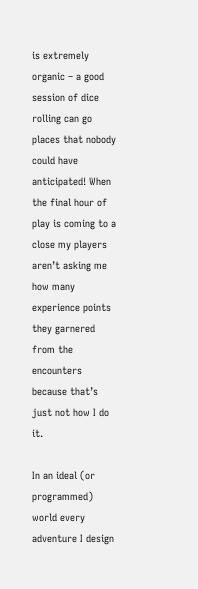is extremely organic – a good session of dice rolling can go places that nobody could have anticipated! When the final hour of play is coming to a close my players aren’t asking me how many experience points they garnered from the encounters because that’s just not how I do it.

In an ideal (or programmed) world every adventure I design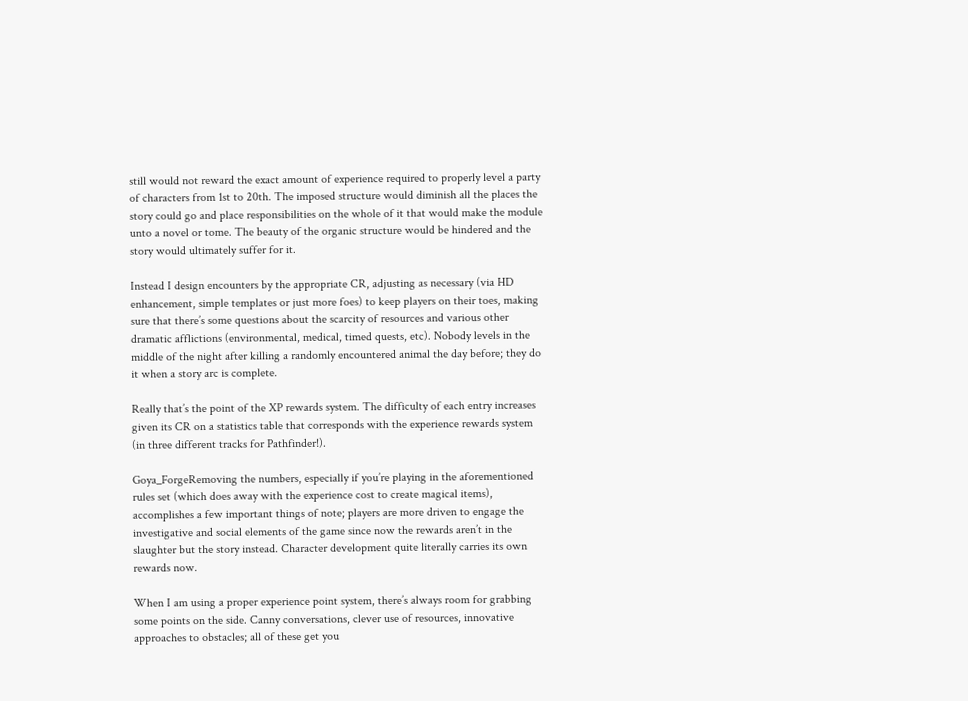still would not reward the exact amount of experience required to properly level a party of characters from 1st to 20th. The imposed structure would diminish all the places the story could go and place responsibilities on the whole of it that would make the module unto a novel or tome. The beauty of the organic structure would be hindered and the story would ultimately suffer for it.

Instead I design encounters by the appropriate CR, adjusting as necessary (via HD enhancement, simple templates or just more foes) to keep players on their toes, making sure that there’s some questions about the scarcity of resources and various other dramatic afflictions (environmental, medical, timed quests, etc). Nobody levels in the middle of the night after killing a randomly encountered animal the day before; they do it when a story arc is complete.

Really that’s the point of the XP rewards system. The difficulty of each entry increases given its CR on a statistics table that corresponds with the experience rewards system (in three different tracks for Pathfinder!).

Goya_ForgeRemoving the numbers, especially if you’re playing in the aforementioned rules set (which does away with the experience cost to create magical items), accomplishes a few important things of note; players are more driven to engage the investigative and social elements of the game since now the rewards aren’t in the slaughter but the story instead. Character development quite literally carries its own rewards now.

When I am using a proper experience point system, there’s always room for grabbing some points on the side. Canny conversations, clever use of resources, innovative approaches to obstacles; all of these get you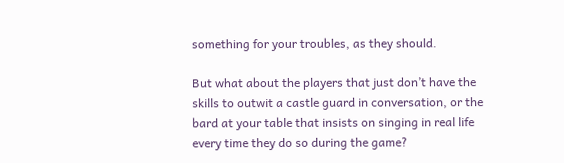something for your troubles, as they should.

But what about the players that just don’t have the skills to outwit a castle guard in conversation, or the bard at your table that insists on singing in real life every time they do so during the game?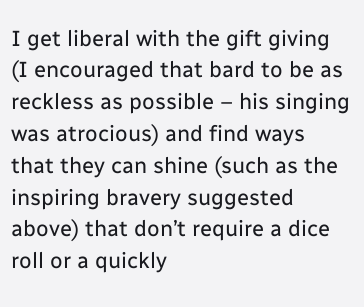I get liberal with the gift giving (I encouraged that bard to be as reckless as possible – his singing was atrocious) and find ways that they can shine (such as the inspiring bravery suggested above) that don’t require a dice roll or a quickly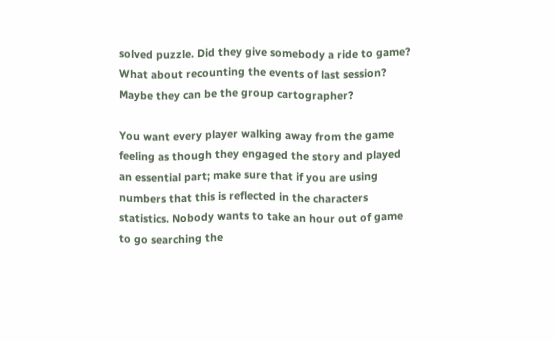solved puzzle. Did they give somebody a ride to game? What about recounting the events of last session? Maybe they can be the group cartographer?

You want every player walking away from the game feeling as though they engaged the story and played an essential part; make sure that if you are using numbers that this is reflected in the characters statistics. Nobody wants to take an hour out of game to go searching the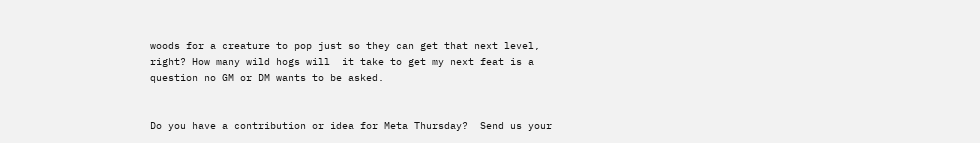woods for a creature to pop just so they can get that next level, right? How many wild hogs will  it take to get my next feat is a question no GM or DM wants to be asked.


Do you have a contribution or idea for Meta Thursday?  Send us your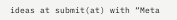ideas at submit(at) with “Meta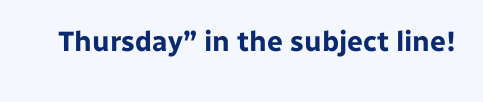Thursday” in the subject line!